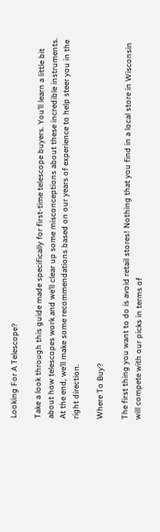Looking For A Telescope?

Take a look through this guide made specifically for first-time telescope buyers. You’ll learn a little bit about how telescopes work and we’ll clear up some misconceptions about these incredible instruments. At the end, we’ll make some recommendations based on our years of experience to help steer you in the right direction.

Where To Buy?

The first thing you want to do is avoid retail stores! Nothing that you find in a local store in Wisconsin will compete with our picks in terms of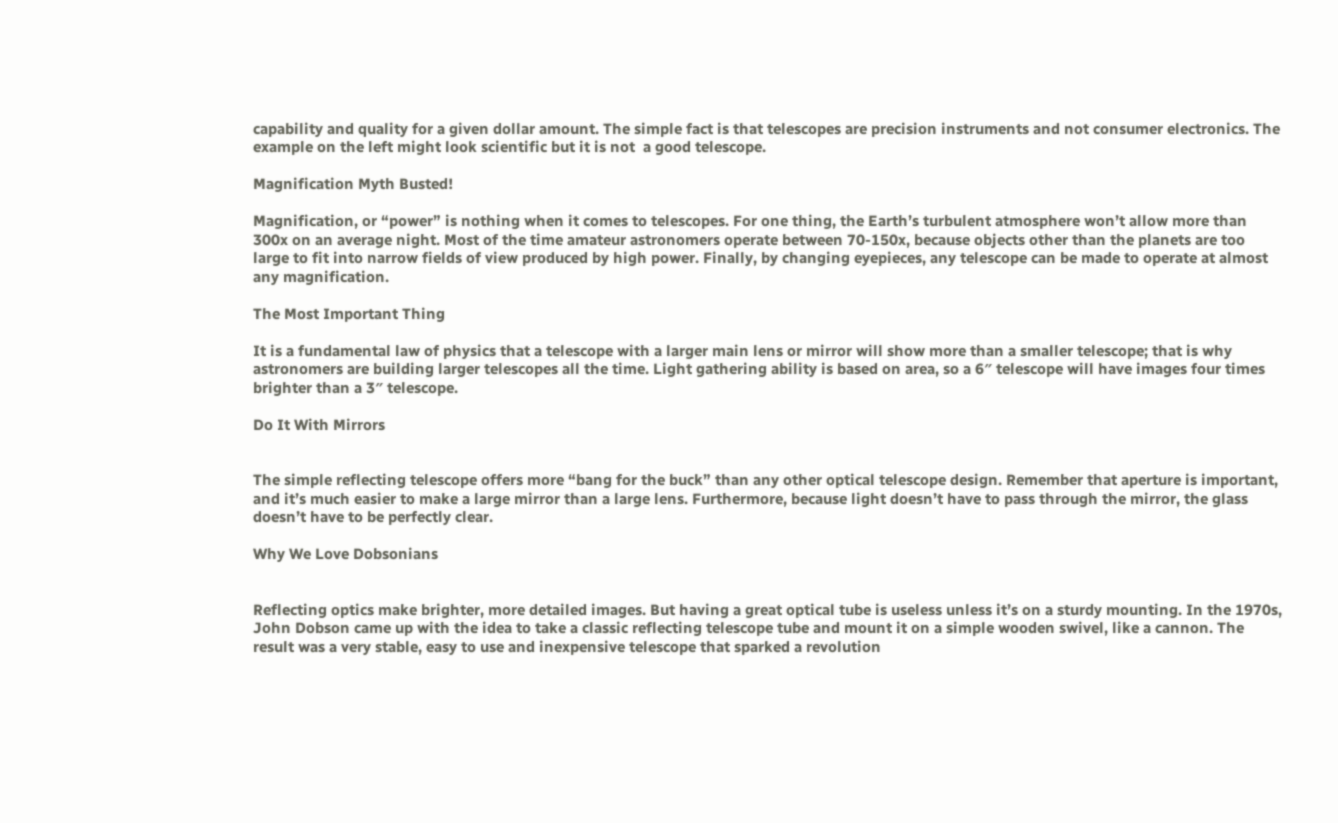capability and quality for a given dollar amount. The simple fact is that telescopes are precision instruments and not consumer electronics. The example on the left might look scientific but it is not  a good telescope.

Magnification Myth Busted!

Magnification, or “power” is nothing when it comes to telescopes. For one thing, the Earth’s turbulent atmosphere won’t allow more than 300x on an average night. Most of the time amateur astronomers operate between 70-150x, because objects other than the planets are too large to fit into narrow fields of view produced by high power. Finally, by changing eyepieces, any telescope can be made to operate at almost any magnification.

The Most Important Thing

It is a fundamental law of physics that a telescope with a larger main lens or mirror will show more than a smaller telescope; that is why astronomers are building larger telescopes all the time. Light gathering ability is based on area, so a 6″ telescope will have images four times brighter than a 3″ telescope.

Do It With Mirrors


The simple reflecting telescope offers more “bang for the buck” than any other optical telescope design. Remember that aperture is important, and it’s much easier to make a large mirror than a large lens. Furthermore, because light doesn’t have to pass through the mirror, the glass doesn’t have to be perfectly clear.

Why We Love Dobsonians


Reflecting optics make brighter, more detailed images. But having a great optical tube is useless unless it’s on a sturdy mounting. In the 1970s, John Dobson came up with the idea to take a classic reflecting telescope tube and mount it on a simple wooden swivel, like a cannon. The result was a very stable, easy to use and inexpensive telescope that sparked a revolution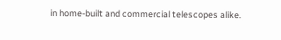in home-built and commercial telescopes alike.